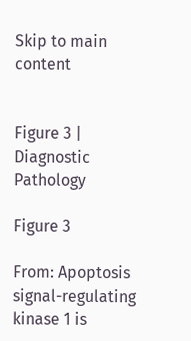Skip to main content


Figure 3 | Diagnostic Pathology

Figure 3

From: Apoptosis signal-regulating kinase 1 is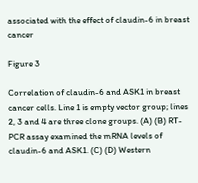associated with the effect of claudin-6 in breast cancer

Figure 3

Correlation of claudin-6 and ASK1 in breast cancer cells. Line 1 is empty vector group; lines 2, 3 and 4 are three clone groups. (A) (B) RT-PCR assay examined the mRNA levels of claudin-6 and ASK1. (C) (D) Western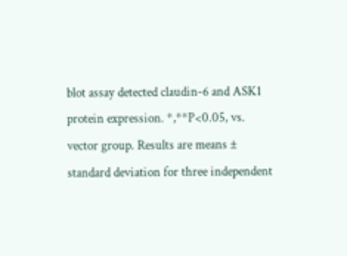blot assay detected claudin-6 and ASK1 protein expression. *,**P<0.05, vs. vector group. Results are means ± standard deviation for three independent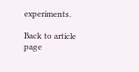experiments.

Back to article page